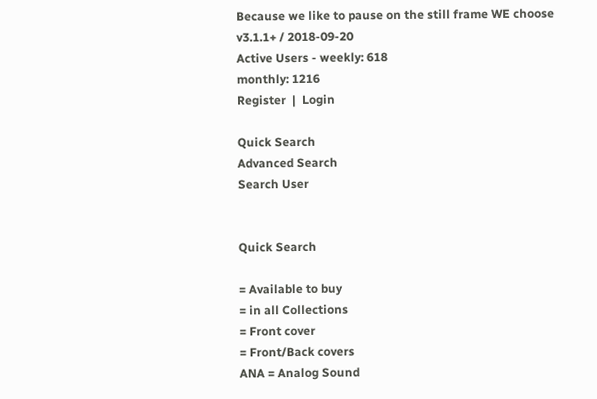Because we like to pause on the still frame WE choose
v3.1.1+ / 2018-09-20
Active Users - weekly: 618
monthly: 1216
Register  |  Login

Quick Search
Advanced Search
Search User


Quick Search

= Available to buy
= in all Collections
= Front cover
= Front/Back covers
ANA = Analog Sound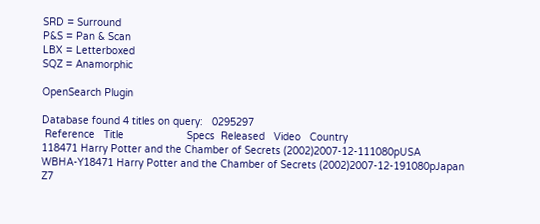SRD = Surround
P&S = Pan & Scan
LBX = Letterboxed
SQZ = Anamorphic

OpenSearch Plugin

Database found 4 titles on query:   0295297
 Reference   Title                     Specs  Released   Video   Country
118471 Harry Potter and the Chamber of Secrets (2002)2007-12-111080pUSA
WBHA-Y18471 Harry Potter and the Chamber of Secrets (2002)2007-12-191080pJapan
Z7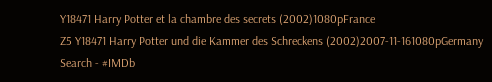Y18471 Harry Potter et la chambre des secrets (2002)1080pFrance
Z5 Y18471 Harry Potter und die Kammer des Schreckens (2002)2007-11-161080pGermany
Search - #IMDb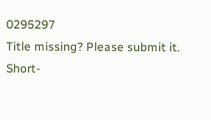0295297
Title missing? Please submit it.
Short-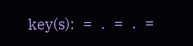key(s):   =   .   =   .   =